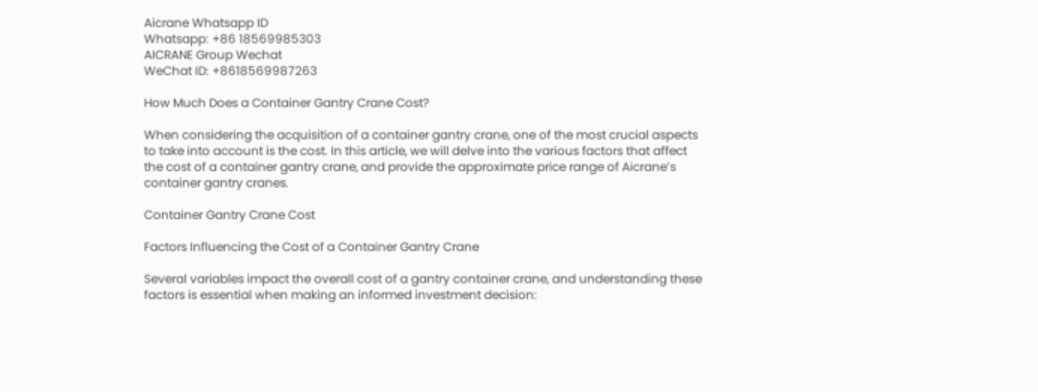Aicrane Whatsapp ID
Whatsapp: +86 18569985303
AICRANE Group Wechat
WeChat ID: +8618569987263

How Much Does a Container Gantry Crane Cost?

When considering the acquisition of a container gantry crane, one of the most crucial aspects to take into account is the cost. In this article, we will delve into the various factors that affect the cost of a container gantry crane, and provide the approximate price range of Aicrane’s container gantry cranes.

Container Gantry Crane Cost

Factors Influencing the Cost of a Container Gantry Crane

Several variables impact the overall cost of a gantry container crane, and understanding these factors is essential when making an informed investment decision: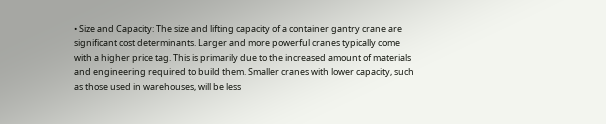• Size and Capacity: The size and lifting capacity of a container gantry crane are significant cost determinants. Larger and more powerful cranes typically come with a higher price tag. This is primarily due to the increased amount of materials and engineering required to build them. Smaller cranes with lower capacity, such as those used in warehouses, will be less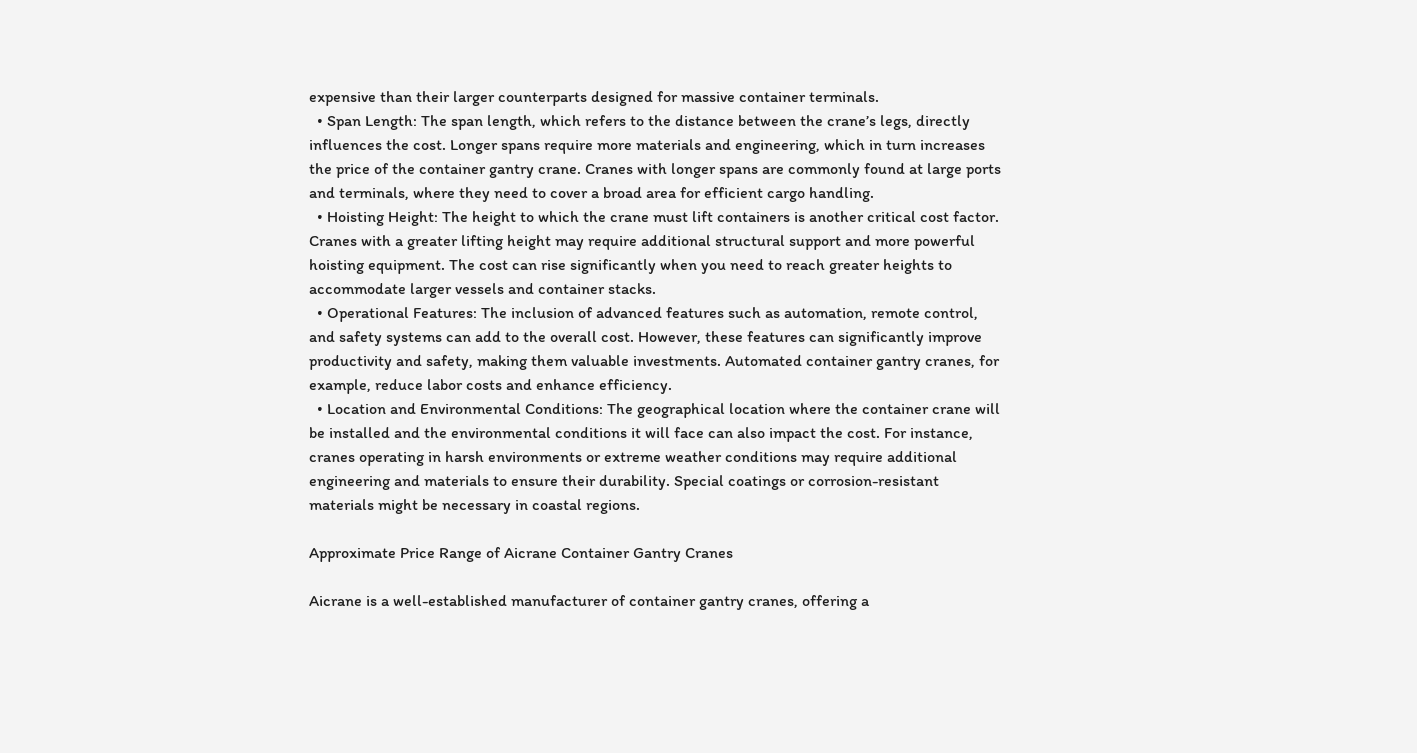expensive than their larger counterparts designed for massive container terminals.
  • Span Length: The span length, which refers to the distance between the crane’s legs, directly influences the cost. Longer spans require more materials and engineering, which in turn increases the price of the container gantry crane. Cranes with longer spans are commonly found at large ports and terminals, where they need to cover a broad area for efficient cargo handling.
  • Hoisting Height: The height to which the crane must lift containers is another critical cost factor. Cranes with a greater lifting height may require additional structural support and more powerful hoisting equipment. The cost can rise significantly when you need to reach greater heights to accommodate larger vessels and container stacks.
  • Operational Features: The inclusion of advanced features such as automation, remote control, and safety systems can add to the overall cost. However, these features can significantly improve productivity and safety, making them valuable investments. Automated container gantry cranes, for example, reduce labor costs and enhance efficiency.
  • Location and Environmental Conditions: The geographical location where the container crane will be installed and the environmental conditions it will face can also impact the cost. For instance, cranes operating in harsh environments or extreme weather conditions may require additional engineering and materials to ensure their durability. Special coatings or corrosion-resistant materials might be necessary in coastal regions.

Approximate Price Range of Aicrane Container Gantry Cranes

Aicrane is a well-established manufacturer of container gantry cranes, offering a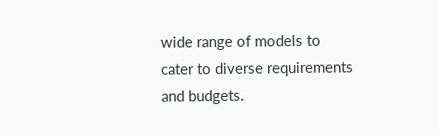wide range of models to cater to diverse requirements and budgets.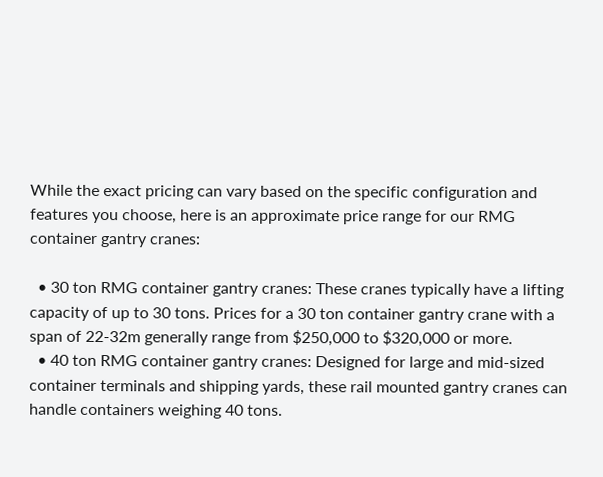While the exact pricing can vary based on the specific configuration and features you choose, here is an approximate price range for our RMG container gantry cranes:

  • 30 ton RMG container gantry cranes: These cranes typically have a lifting capacity of up to 30 tons. Prices for a 30 ton container gantry crane with a span of 22-32m generally range from $250,000 to $320,000 or more.
  • 40 ton RMG container gantry cranes: Designed for large and mid-sized container terminals and shipping yards, these rail mounted gantry cranes can handle containers weighing 40 tons.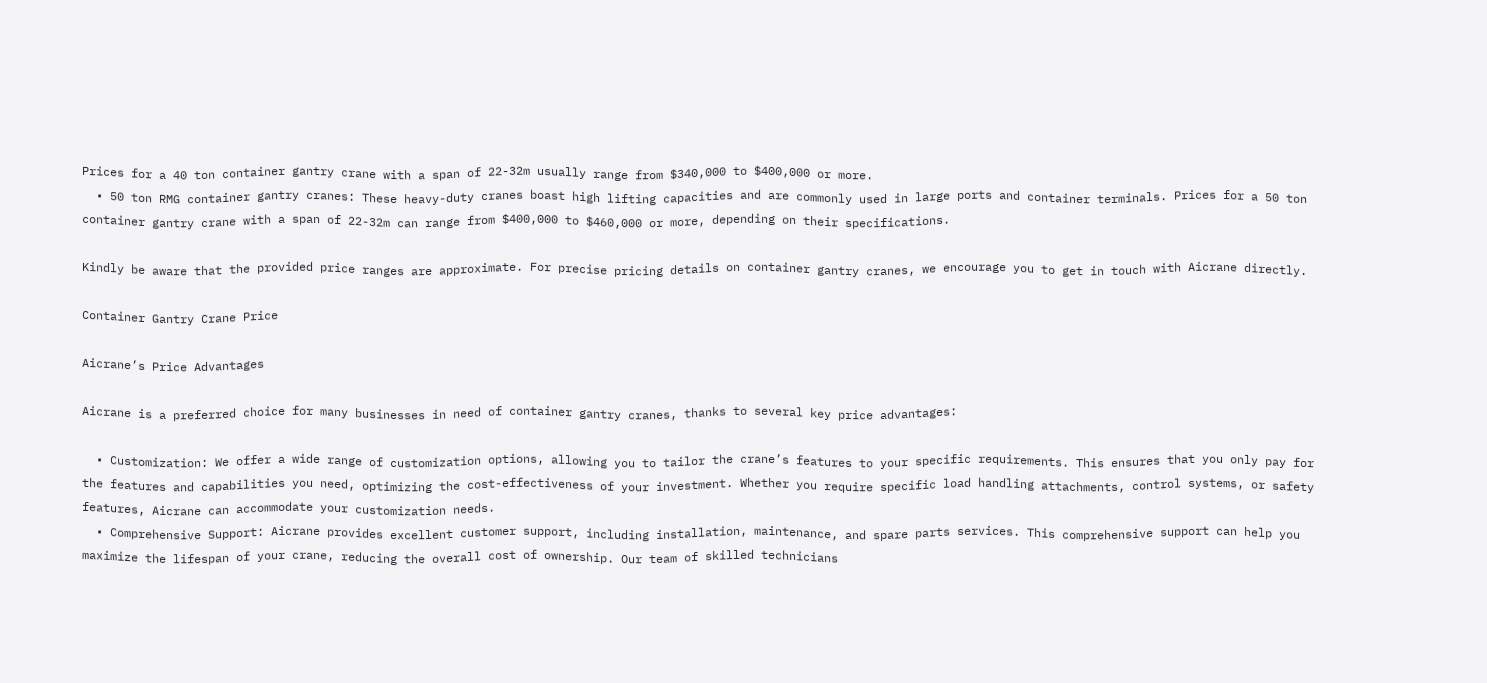Prices for a 40 ton container gantry crane with a span of 22-32m usually range from $340,000 to $400,000 or more.
  • 50 ton RMG container gantry cranes: These heavy-duty cranes boast high lifting capacities and are commonly used in large ports and container terminals. Prices for a 50 ton container gantry crane with a span of 22-32m can range from $400,000 to $460,000 or more, depending on their specifications.

Kindly be aware that the provided price ranges are approximate. For precise pricing details on container gantry cranes, we encourage you to get in touch with Aicrane directly.

Container Gantry Crane Price

Aicrane’s Price Advantages

Aicrane is a preferred choice for many businesses in need of container gantry cranes, thanks to several key price advantages:

  • Customization: We offer a wide range of customization options, allowing you to tailor the crane’s features to your specific requirements. This ensures that you only pay for the features and capabilities you need, optimizing the cost-effectiveness of your investment. Whether you require specific load handling attachments, control systems, or safety features, Aicrane can accommodate your customization needs.
  • Comprehensive Support: Aicrane provides excellent customer support, including installation, maintenance, and spare parts services. This comprehensive support can help you maximize the lifespan of your crane, reducing the overall cost of ownership. Our team of skilled technicians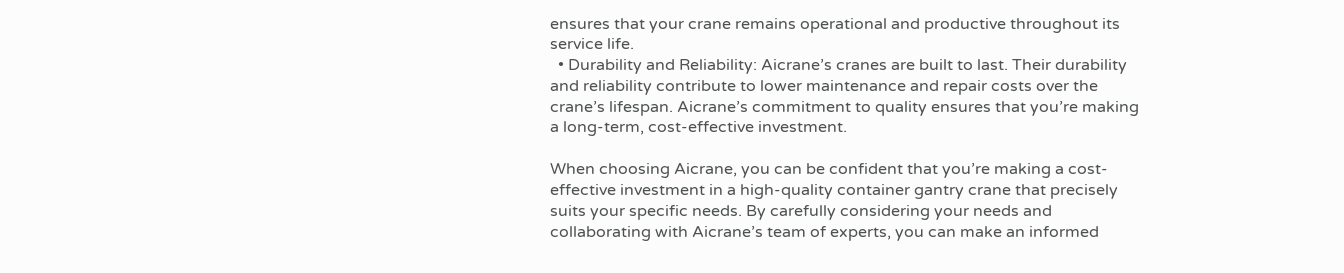ensures that your crane remains operational and productive throughout its service life.
  • Durability and Reliability: Aicrane’s cranes are built to last. Their durability and reliability contribute to lower maintenance and repair costs over the crane’s lifespan. Aicrane’s commitment to quality ensures that you’re making a long-term, cost-effective investment.

When choosing Aicrane, you can be confident that you’re making a cost-effective investment in a high-quality container gantry crane that precisely suits your specific needs. By carefully considering your needs and collaborating with Aicrane’s team of experts, you can make an informed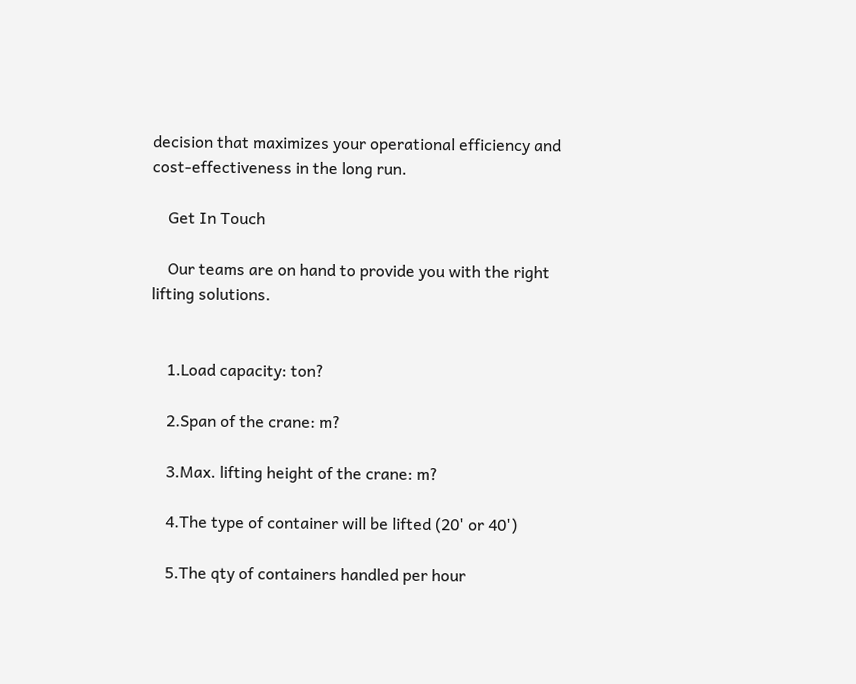decision that maximizes your operational efficiency and cost-effectiveness in the long run.

    Get In Touch

    Our teams are on hand to provide you with the right lifting solutions.


    1.Load capacity: ton?

    2.Span of the crane: m?

    3.Max. lifting height of the crane: m?

    4.The type of container will be lifted (20' or 40')

    5.The qty of containers handled per hour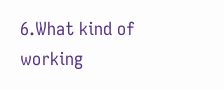6.What kind of working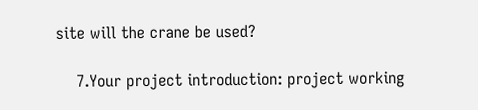site will the crane be used?

    7.Your project introduction: project working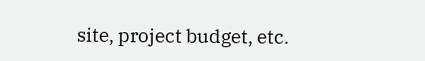site, project budget, etc.